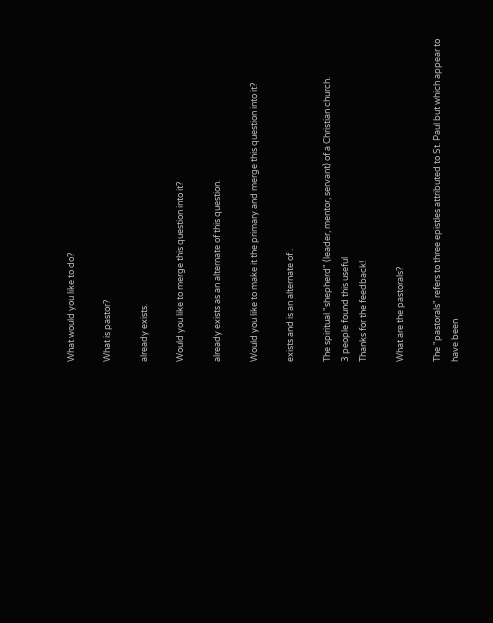What would you like to do?

What is pastor?

already exists.

Would you like to merge this question into it?

already exists as an alternate of this question.

Would you like to make it the primary and merge this question into it?

exists and is an alternate of .

The spiritual "shepherd" (leader, mentor, servant) of a Christian church.
3 people found this useful
Thanks for the feedback!

What are the pastorals?

The "pastorals" refers to three epistles attributed to St. Paul but which appear to have been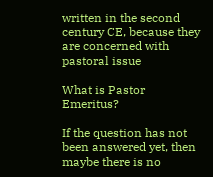written in the second century CE, because they are concerned with pastoral issue

What is Pastor Emeritus?

If the question has not been answered yet, then maybe there is no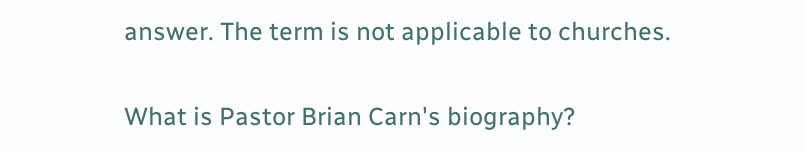answer. The term is not applicable to churches.

What is Pastor Brian Carn's biography?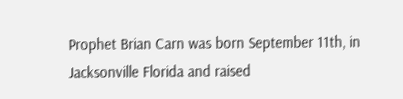Prophet Brian Carn was born September 11th, in Jacksonville Florida and raised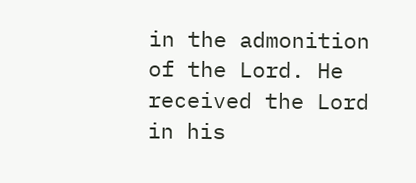in the admonition of the Lord. He received the Lord in his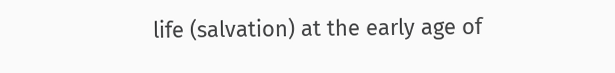life (salvation) at the early age of